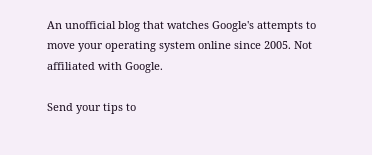An unofficial blog that watches Google's attempts to move your operating system online since 2005. Not affiliated with Google.

Send your tips to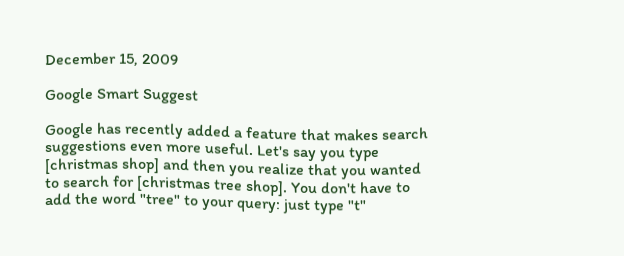December 15, 2009

Google Smart Suggest

Google has recently added a feature that makes search suggestions even more useful. Let's say you type [christmas shop] and then you realize that you wanted to search for [christmas tree shop]. You don't have to add the word "tree" to your query: just type "t"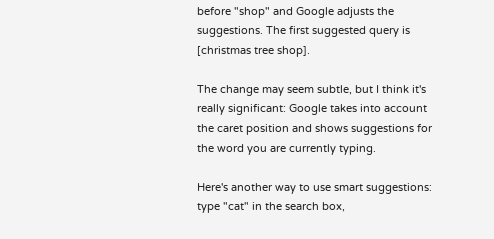before "shop" and Google adjusts the suggestions. The first suggested query is [christmas tree shop].

The change may seem subtle, but I think it's really significant: Google takes into account the caret position and shows suggestions for the word you are currently typing.

Here's another way to use smart suggestions: type "cat" in the search box,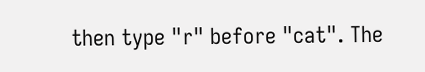then type "r" before "cat". The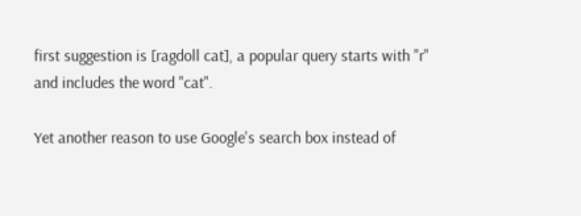first suggestion is [ragdoll cat], a popular query starts with "r" and includes the word "cat".

Yet another reason to use Google's search box instead of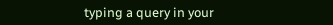typing a query in your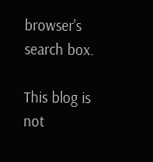browser's search box.

This blog is not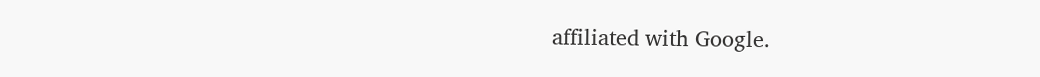affiliated with Google.